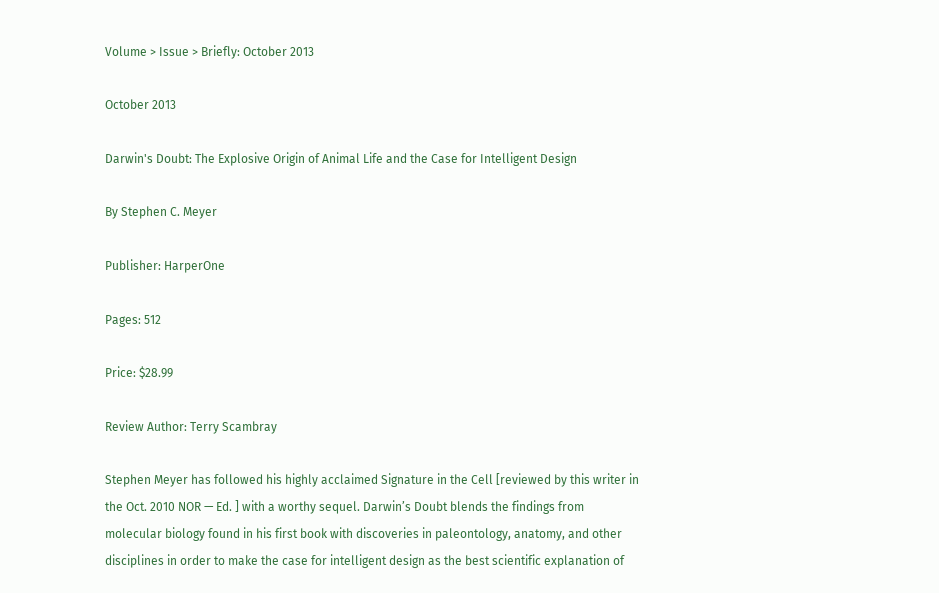Volume > Issue > Briefly: October 2013

October 2013

Darwin's Doubt: The Explosive Origin of Animal Life and the Case for Intelligent Design

By Stephen C. Meyer

Publisher: HarperOne

Pages: 512

Price: $28.99

Review Author: Terry Scambray

Stephen Meyer has followed his highly acclaimed Signature in the Cell [reviewed by this writer in the Oct. 2010 NOR — Ed. ] with a worthy sequel. Darwin’s Doubt blends the findings from molecular biology found in his first book with discoveries in paleontology, anatomy, and other disciplines in order to make the case for intelligent design as the best scientific explanation of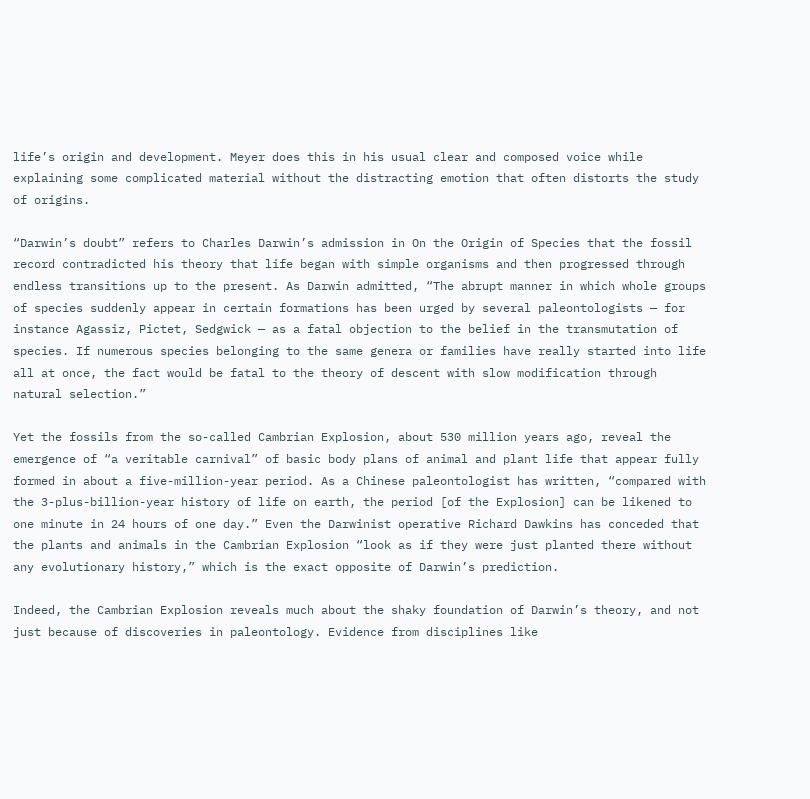life’s origin and development. Meyer does this in his usual clear and composed voice while explaining some complicated material without the distracting emotion that often distorts the study of origins.

“Darwin’s doubt” refers to Charles Darwin’s admission in On the Origin of Species that the fossil record contradicted his theory that life began with simple organisms and then progressed through endless transitions up to the present. As Darwin admitted, “The abrupt manner in which whole groups of species suddenly appear in certain formations has been urged by several paleontologists — for instance Agassiz, Pictet, Sedgwick — as a fatal objection to the belief in the transmutation of species. If numerous species belonging to the same genera or families have really started into life all at once, the fact would be fatal to the theory of descent with slow modification through natural selection.”

Yet the fossils from the so-called Cambrian Explosion, about 530 million years ago, reveal the emergence of “a veritable carnival” of basic body plans of animal and plant life that appear fully formed in about a five-million-year period. As a Chinese paleontologist has written, “compared with the 3-plus-billion-year history of life on earth, the period [of the Explosion] can be likened to one minute in 24 hours of one day.” Even the Darwinist operative Richard Dawkins has conceded that the plants and animals in the Cambrian Explosion “look as if they were just planted there without any evolutionary history,” which is the exact opposite of Darwin’s prediction.

Indeed, the Cambrian Explosion reveals much about the shaky foundation of Darwin’s theory, and not just because of discoveries in paleontology. Evidence from disciplines like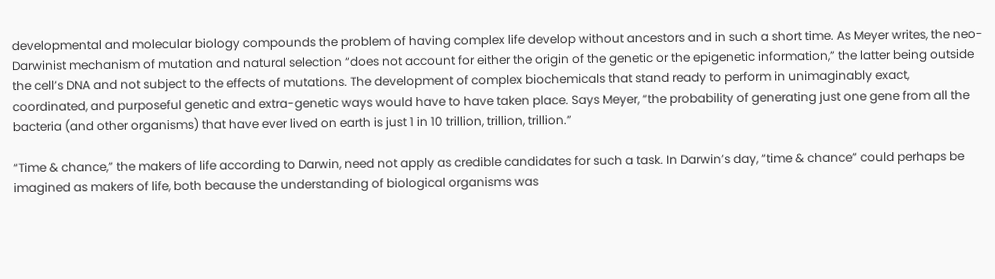developmental and molecular biology compounds the problem of having complex life develop without ancestors and in such a short time. As Meyer writes, the neo-Darwinist mechanism of mutation and natural selection “does not account for either the origin of the genetic or the epigenetic information,” the latter being outside the cell’s DNA and not subject to the effects of mutations. The development of complex biochemicals that stand ready to perform in unimaginably exact, coordinated, and purposeful genetic and extra-genetic ways would have to have taken place. Says Meyer, “the probability of generating just one gene from all the bacteria (and other organisms) that have ever lived on earth is just 1 in 10 trillion, trillion, trillion.”

“Time & chance,” the makers of life according to Darwin, need not apply as credible candidates for such a task. In Darwin’s day, “time & chance” could perhaps be imagined as makers of life, both because the understanding of biological organisms was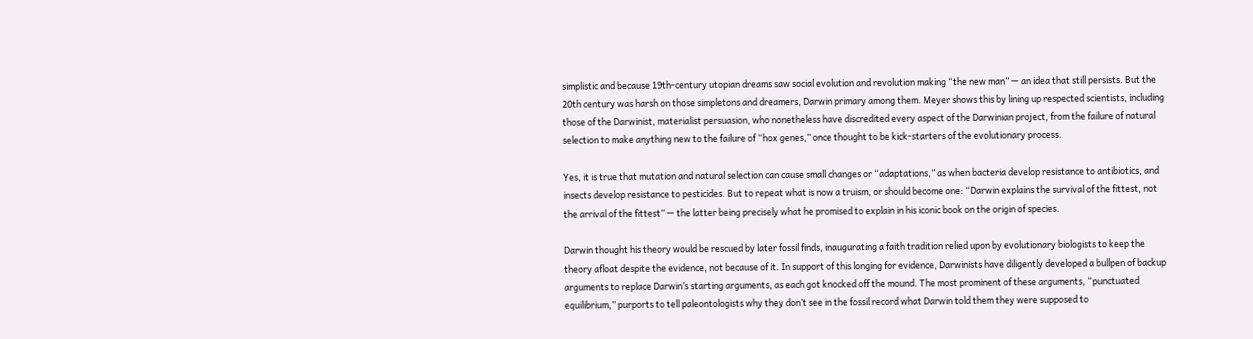simplistic and because 19th-century utopian dreams saw social evolution and revolution making “the new man” — an idea that still persists. But the 20th century was harsh on those simpletons and dreamers, Darwin primary among them. Meyer shows this by lining up respected scientists, including those of the Darwinist, materialist persuasion, who nonetheless have discredited every aspect of the Darwinian project, from the failure of natural selection to make anything new to the failure of “hox genes,” once thought to be kick-starters of the evolutionary process.

Yes, it is true that mutation and natural selection can cause small changes or “adaptations,” as when bacteria develop resistance to antibiotics, and insects develop resistance to pesticides. But to repeat what is now a truism, or should become one: “Darwin explains the survival of the fittest, not the arrival of the fittest” — the latter being precisely what he promised to explain in his iconic book on the origin of species.

Darwin thought his theory would be rescued by later fossil finds, inaugurating a faith tradition relied upon by evolutionary biologists to keep the theory afloat despite the evidence, not because of it. In support of this longing for evidence, Darwinists have diligently developed a bullpen of backup arguments to replace Darwin’s starting arguments, as each got knocked off the mound. The most prominent of these arguments, “punctuated equilibrium,” purports to tell paleontologists why they don’t see in the fossil record what Darwin told them they were supposed to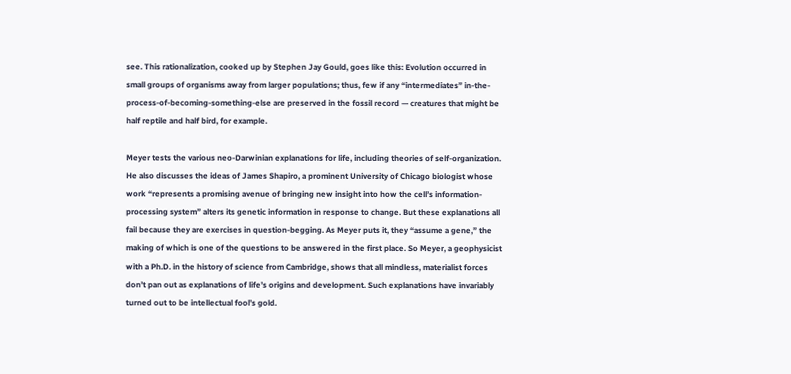see. This rationalization, cooked up by Stephen Jay Gould, goes like this: Evolution occurred in small groups of organisms away from larger populations; thus, few if any “intermediates” in-the-process-of-becoming-something-else are preserved in the fossil record — creatures that might be half reptile and half bird, for example.

Meyer tests the various neo-Darwinian explanations for life, including theories of self-organization. He also discusses the ideas of James Shapiro, a prominent University of Chicago biologist whose work “represents a promising avenue of bringing new insight into how the cell’s information-processing system” alters its genetic information in response to change. But these explanations all fail because they are exercises in question-begging. As Meyer puts it, they “assume a gene,” the making of which is one of the questions to be answered in the first place. So Meyer, a geophysicist with a Ph.D. in the history of science from Cambridge, shows that all mindless, materialist forces don’t pan out as explanations of life’s origins and development. Such explanations have invariably turned out to be intellectual fool’s gold.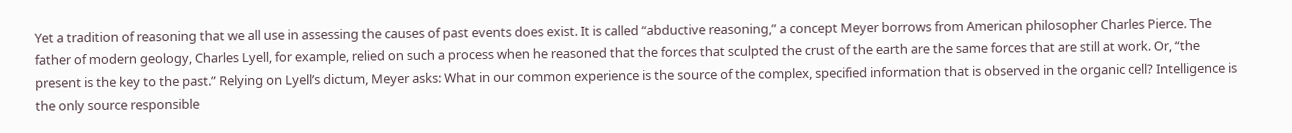Yet a tradition of reasoning that we all use in assessing the causes of past events does exist. It is called “abductive reasoning,” a concept Meyer borrows from American philosopher Charles Pierce. The father of modern geology, Charles Lyell, for example, relied on such a process when he reasoned that the forces that sculpted the crust of the earth are the same forces that are still at work. Or, “the present is the key to the past.” Relying on Lyell’s dictum, Meyer asks: What in our common experience is the source of the complex, specified information that is observed in the organic cell? Intelligence is the only source responsible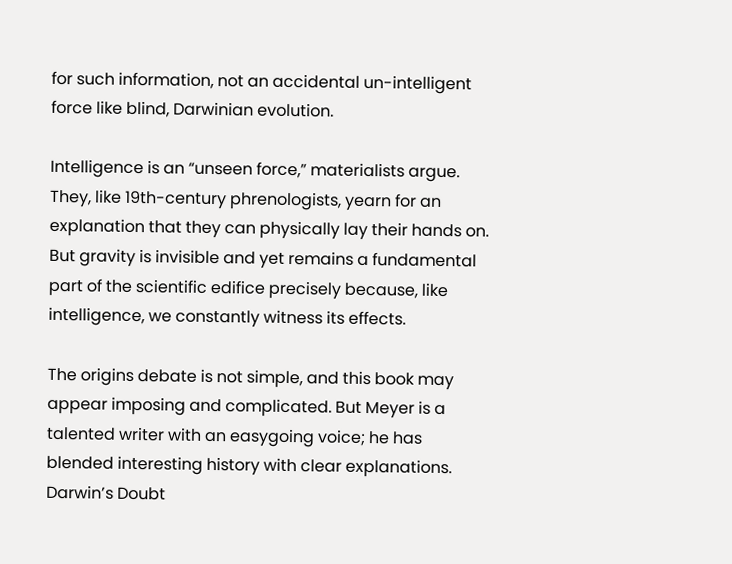for such information, not an accidental un-intelligent force like blind, Darwinian evolution.

Intelligence is an “unseen force,” materialists argue. They, like 19th-century phrenologists, yearn for an explanation that they can physically lay their hands on. But gravity is invisible and yet remains a fundamental part of the scientific edifice precisely because, like intelligence, we constantly witness its effects.

The origins debate is not simple, and this book may appear imposing and complicated. But Meyer is a talented writer with an easygoing voice; he has blended interesting history with clear explanations. Darwin’s Doubt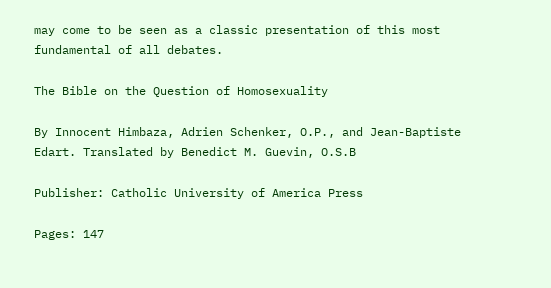may come to be seen as a classic presentation of this most fundamental of all debates.

The Bible on the Question of Homosexuality

By Innocent Himbaza, Adrien Schenker, O.P., and Jean-Baptiste Edart. Translated by Benedict M. Guevin, O.S.B

Publisher: Catholic University of America Press

Pages: 147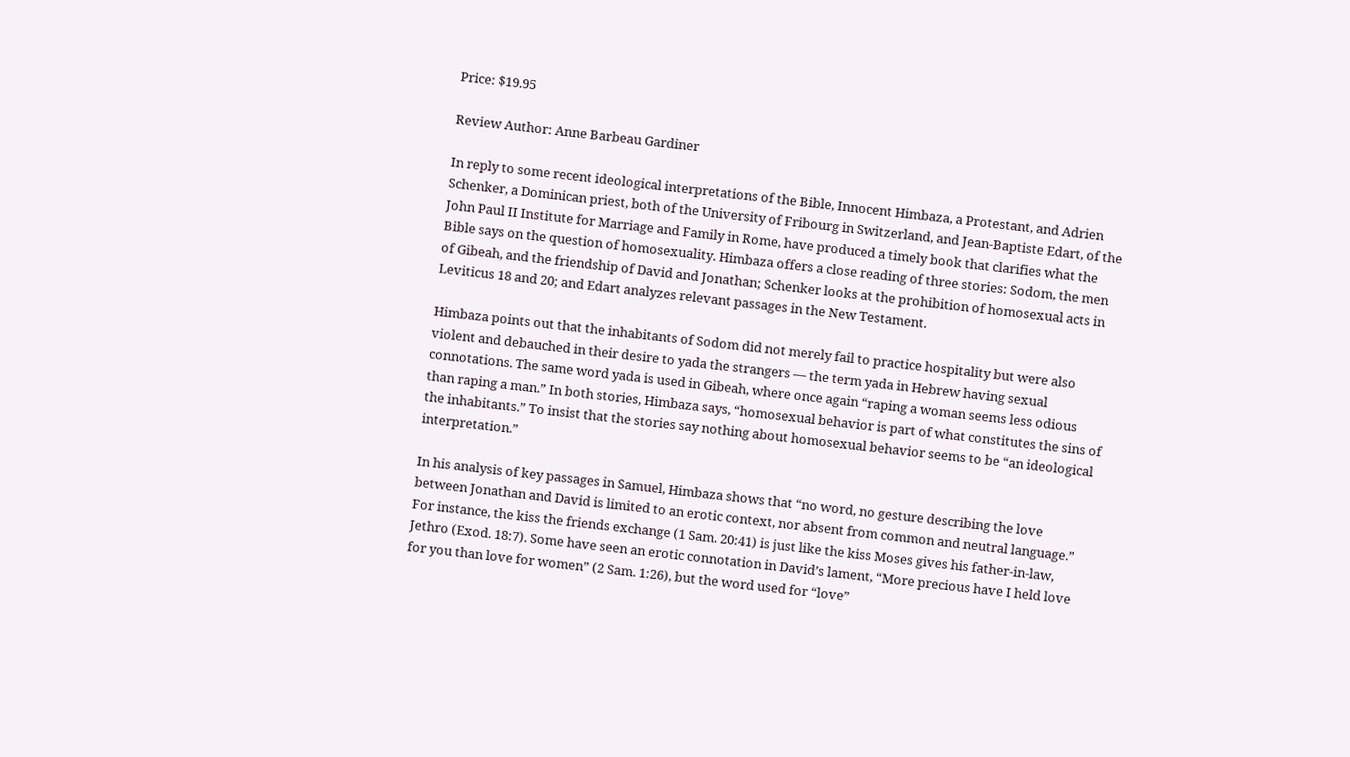Price: $19.95

Review Author: Anne Barbeau Gardiner

In reply to some recent ideological interpretations of the Bible, Innocent Himbaza, a Protestant, and Adrien Schenker, a Dominican priest, both of the University of Fribourg in Switzerland, and Jean-Baptiste Edart, of the John Paul II Institute for Marriage and Family in Rome, have produced a timely book that clarifies what the Bible says on the question of homosexuality. Himbaza offers a close reading of three stories: Sodom, the men of Gibeah, and the friendship of David and Jonathan; Schenker looks at the prohibition of homosexual acts in Leviticus 18 and 20; and Edart analyzes relevant passages in the New Testament.

Himbaza points out that the inhabitants of Sodom did not merely fail to practice hospitality but were also violent and debauched in their desire to yada the strangers — the term yada in Hebrew having sexual connotations. The same word yada is used in Gibeah, where once again “raping a woman seems less odious than raping a man.” In both stories, Himbaza says, “homosexual behavior is part of what constitutes the sins of the inhabitants.” To insist that the stories say nothing about homosexual behavior seems to be “an ideological interpretation.”

In his analysis of key passages in Samuel, Himbaza shows that “no word, no gesture describing the love between Jonathan and David is limited to an erotic context, nor absent from common and neutral language.” For instance, the kiss the friends exchange (1 Sam. 20:41) is just like the kiss Moses gives his father-in-law, Jethro (Exod. 18:7). Some have seen an erotic connotation in David’s lament, “More precious have I held love for you than love for women” (2 Sam. 1:26), but the word used for “love”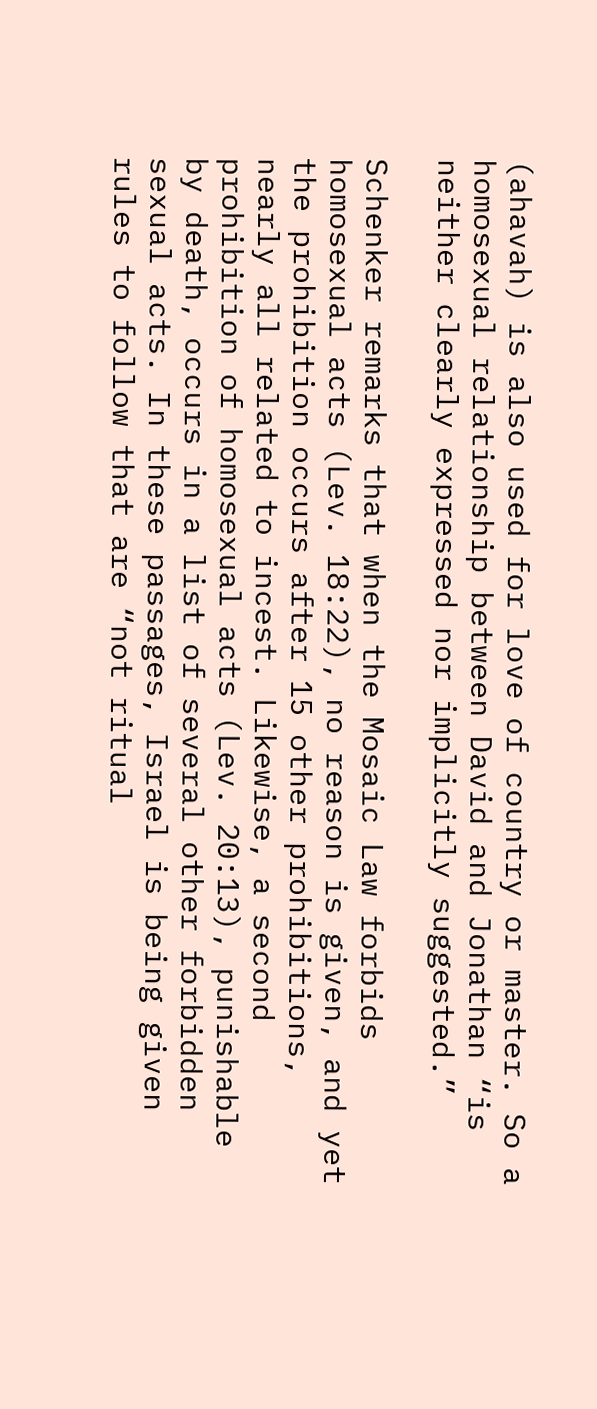(ahavah) is also used for love of country or master. So a homosexual relationship between David and Jonathan “is neither clearly expressed nor implicitly suggested.”

Schenker remarks that when the Mosaic Law forbids homosexual acts (Lev. 18:22), no reason is given, and yet the prohibition occurs after 15 other prohibitions, nearly all related to incest. Likewise, a second prohibition of homosexual acts (Lev. 20:13), punishable by death, occurs in a list of several other forbidden sexual acts. In these passages, Israel is being given rules to follow that are “not ritual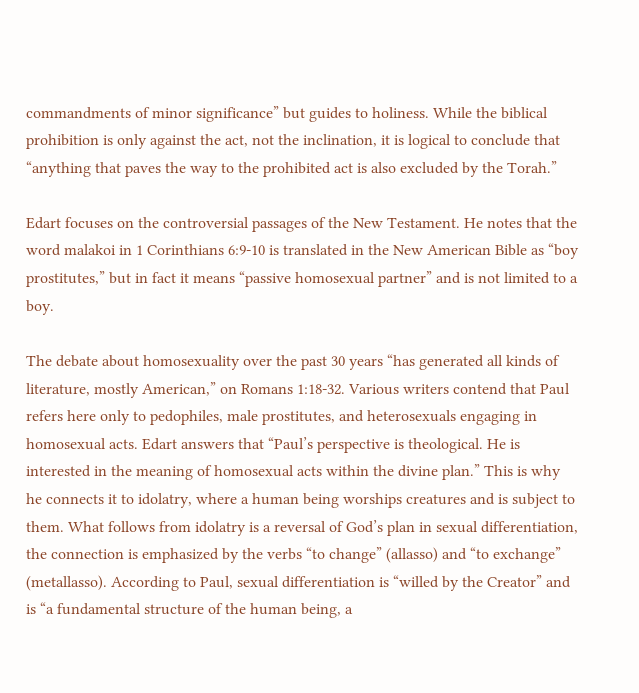commandments of minor significance” but guides to holiness. While the biblical prohibition is only against the act, not the inclination, it is logical to conclude that “anything that paves the way to the prohibited act is also excluded by the Torah.”

Edart focuses on the controversial passages of the New Testament. He notes that the word malakoi in 1 Corinthians 6:9-10 is translated in the New American Bible as “boy prostitutes,” but in fact it means “passive homosexual partner” and is not limited to a boy.

The debate about homosexuality over the past 30 years “has generated all kinds of literature, mostly American,” on Romans 1:18-32. Various writers contend that Paul refers here only to pedophiles, male prostitutes, and heterosexuals engaging in homosexual acts. Edart answers that “Paul’s perspective is theological. He is interested in the meaning of homosexual acts within the divine plan.” This is why he connects it to idolatry, where a human being worships creatures and is subject to them. What follows from idolatry is a reversal of God’s plan in sexual differentiation, the connection is emphasized by the verbs “to change” (allasso) and “to exchange” (metallasso). According to Paul, sexual differentiation is “willed by the Creator” and is “a fundamental structure of the human being, a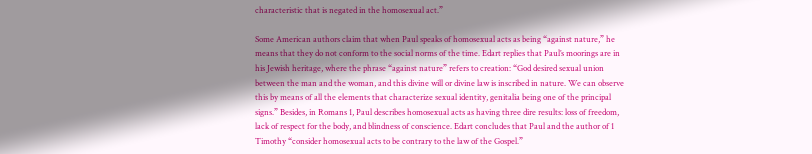characteristic that is negated in the homosexual act.”

Some American authors claim that when Paul speaks of homosexual acts as being “against nature,” he means that they do not conform to the social norms of the time. Edart replies that Paul’s moorings are in his Jewish heritage, where the phrase “against nature” refers to creation: “God desired sexual union between the man and the woman, and this divine will or divine law is inscribed in nature. We can observe this by means of all the elements that characterize sexual identity, genitalia being one of the principal signs.” Besides, in Romans 1, Paul describes homosexual acts as having three dire results: loss of freedom, lack of respect for the body, and blindness of conscience. Edart concludes that Paul and the author of 1 Timothy “consider homosexual acts to be contrary to the law of the Gospel.”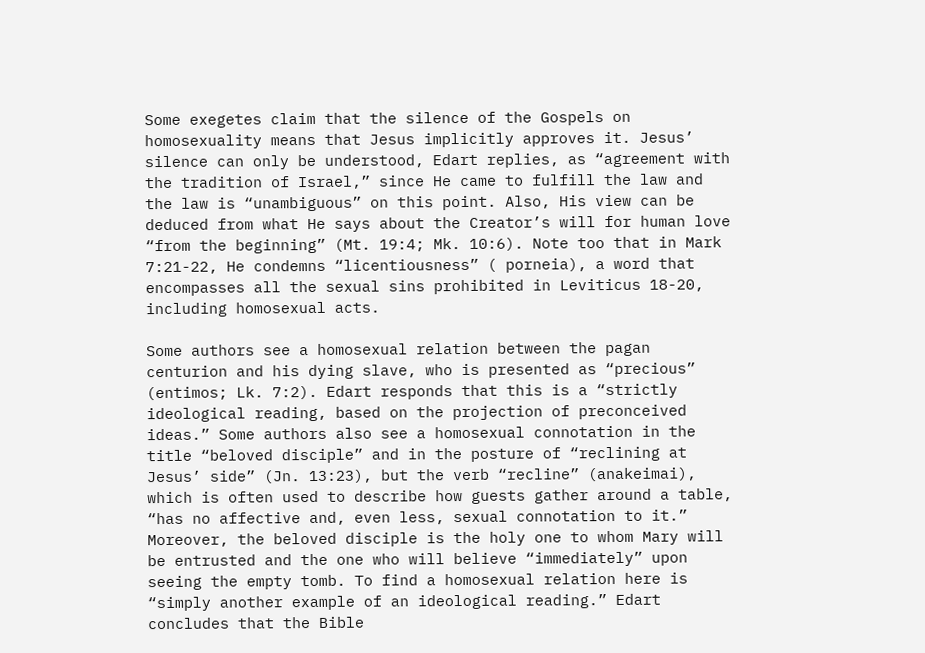Some exegetes claim that the silence of the Gospels on homosexuality means that Jesus implicitly approves it. Jesus’ silence can only be understood, Edart replies, as “agreement with the tradition of Israel,” since He came to fulfill the law and the law is “unambiguous” on this point. Also, His view can be deduced from what He says about the Creator’s will for human love “from the beginning” (Mt. 19:4; Mk. 10:6). Note too that in Mark 7:21-22, He condemns “licentiousness” ( porneia), a word that encompasses all the sexual sins prohibited in Leviticus 18-20, including homosexual acts.

Some authors see a homosexual relation between the pagan centurion and his dying slave, who is presented as “precious” (entimos; Lk. 7:2). Edart responds that this is a “strictly ideological reading, based on the projection of preconceived ideas.” Some authors also see a homosexual connotation in the title “beloved disciple” and in the posture of “reclining at Jesus’ side” (Jn. 13:23), but the verb “recline” (anakeimai), which is often used to describe how guests gather around a table, “has no affective and, even less, sexual connotation to it.” Moreover, the beloved disciple is the holy one to whom Mary will be entrusted and the one who will believe “immediately” upon seeing the empty tomb. To find a homosexual relation here is “simply another example of an ideological reading.” Edart concludes that the Bible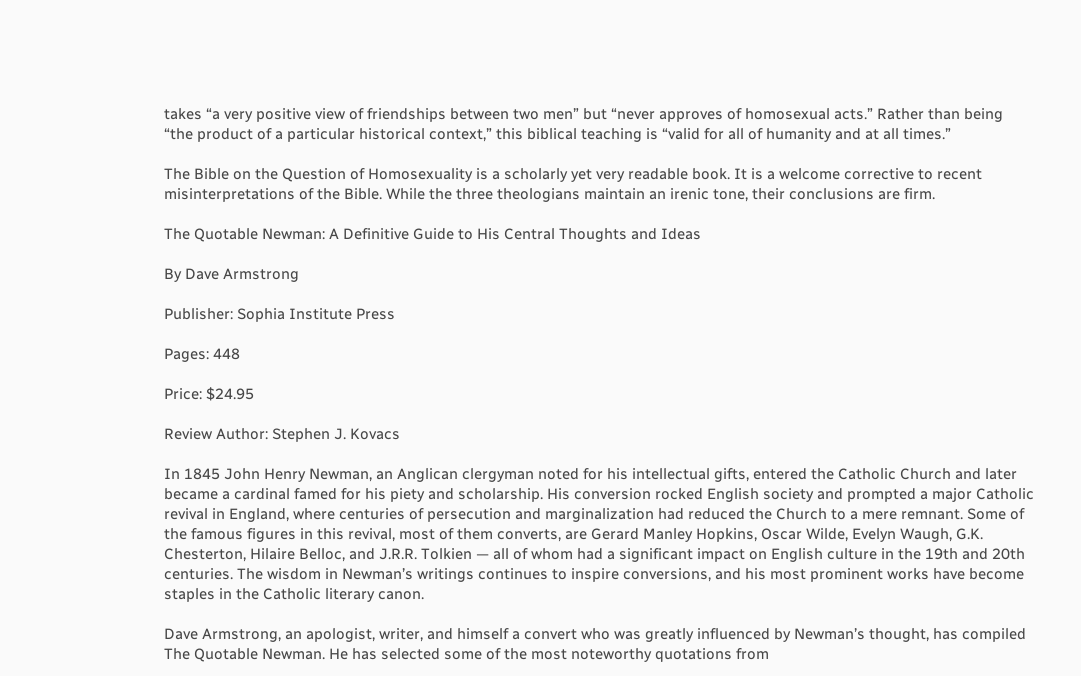takes “a very positive view of friendships between two men” but “never approves of homosexual acts.” Rather than being “the product of a particular historical context,” this biblical teaching is “valid for all of humanity and at all times.”

The Bible on the Question of Homosexuality is a scholarly yet very readable book. It is a welcome corrective to recent misinterpretations of the Bible. While the three theologians maintain an irenic tone, their conclusions are firm.

The Quotable Newman: A Definitive Guide to His Central Thoughts and Ideas

By Dave Armstrong

Publisher: Sophia Institute Press

Pages: 448

Price: $24.95

Review Author: Stephen J. Kovacs

In 1845 John Henry Newman, an Anglican clergyman noted for his intellectual gifts, entered the Catholic Church and later became a cardinal famed for his piety and scholarship. His conversion rocked English society and prompted a major Catholic revival in England, where centuries of persecution and marginalization had reduced the Church to a mere remnant. Some of the famous figures in this revival, most of them converts, are Gerard Manley Hopkins, Oscar Wilde, Evelyn Waugh, G.K. Chesterton, Hilaire Belloc, and J.R.R. Tolkien — all of whom had a significant impact on English culture in the 19th and 20th centuries. The wisdom in Newman’s writings continues to inspire conversions, and his most prominent works have become staples in the Catholic literary canon.

Dave Armstrong, an apologist, writer, and himself a convert who was greatly influenced by Newman’s thought, has compiled The Quotable Newman. He has selected some of the most noteworthy quotations from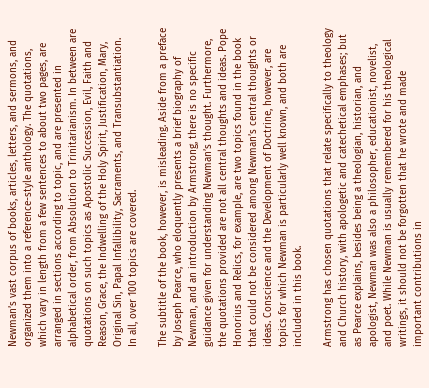Newman’s vast corpus of books, articles, letters, and sermons, and organized them into a reference-style anthology. The quotations, which vary in length from a few sentences to about two pages, are arranged in sections according to topic, and are presented in alphabetical order, from Absolution to Trinitarianism. In between are quotations on such topics as Apostolic Succession, Evil, Faith and Reason, Grace, the Indwelling of the Holy Spirit, Justification, Mary, Original Sin, Papal Infallibility, Sacraments, and Transubstantiation. In all, over 100 topics are covered.

The subtitle of the book, however, is misleading. Aside from a preface by Joseph Pearce, who eloquently presents a brief biography of Newman, and an introduction by Armstrong, there is no specific guidance given for understanding Newman’s thought. Furthermore, the quotations provided are not all central thoughts and ideas. Pope Honorius and Relics, for example, are two topics found in the book that could not be considered among Newman’s central thoughts or ideas. Conscience and the Development of Doctrine, however, are topics for which Newman is particularly well known, and both are included in this book.

Armstrong has chosen quotations that relate specifically to theology and Church history, with apologetic and catechetical emphases; but as Pearce explains, besides being a theologian, historian, and apologist, Newman was also a philosopher, educationist, novelist, and poet. While Newman is usually remembered for his theological writings, it should not be forgotten that he wrote and made important contributions in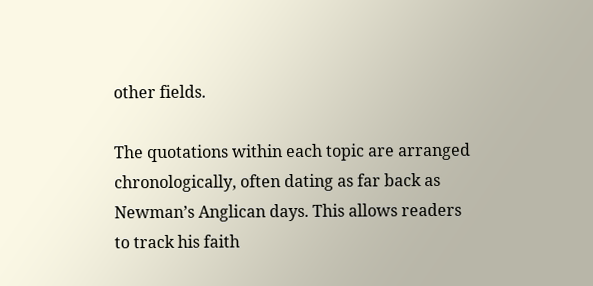other fields.

The quotations within each topic are arranged chronologically, often dating as far back as Newman’s Anglican days. This allows readers to track his faith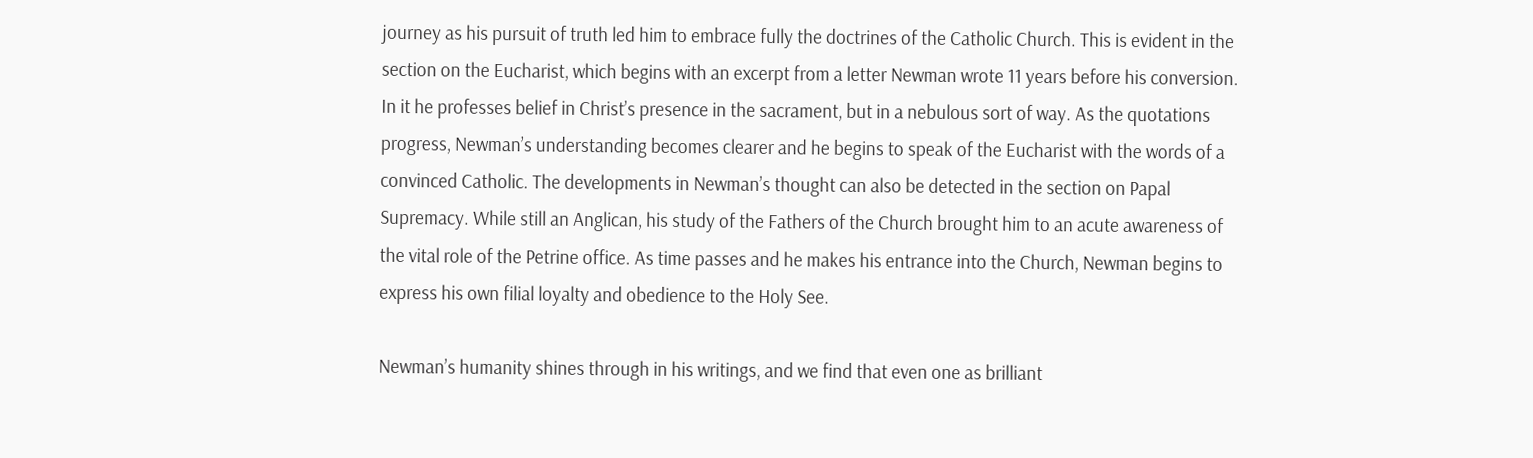journey as his pursuit of truth led him to embrace fully the doctrines of the Catholic Church. This is evident in the section on the Eucharist, which begins with an excerpt from a letter Newman wrote 11 years before his conversion. In it he professes belief in Christ’s presence in the sacrament, but in a nebulous sort of way. As the quotations progress, Newman’s understanding becomes clearer and he begins to speak of the Eucharist with the words of a convinced Catholic. The developments in Newman’s thought can also be detected in the section on Papal Supremacy. While still an Anglican, his study of the Fathers of the Church brought him to an acute awareness of the vital role of the Petrine office. As time passes and he makes his entrance into the Church, Newman begins to express his own filial loyalty and obedience to the Holy See.

Newman’s humanity shines through in his writings, and we find that even one as brilliant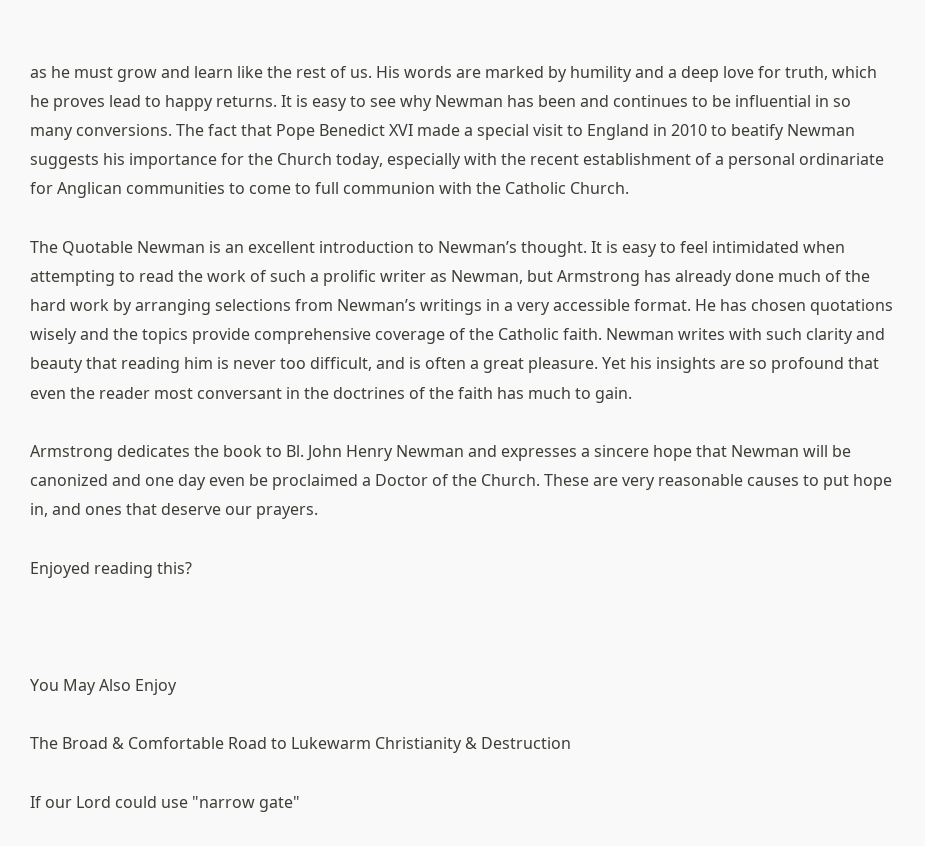as he must grow and learn like the rest of us. His words are marked by humility and a deep love for truth, which he proves lead to happy returns. It is easy to see why Newman has been and continues to be influential in so many conversions. The fact that Pope Benedict XVI made a special visit to England in 2010 to beatify Newman suggests his importance for the Church today, especially with the recent establishment of a personal ordinariate for Anglican communities to come to full communion with the Catholic Church.

The Quotable Newman is an excellent introduction to Newman’s thought. It is easy to feel intimidated when attempting to read the work of such a prolific writer as Newman, but Armstrong has already done much of the hard work by arranging selections from Newman’s writings in a very accessible format. He has chosen quotations wisely and the topics provide comprehensive coverage of the Catholic faith. Newman writes with such clarity and beauty that reading him is never too difficult, and is often a great pleasure. Yet his insights are so profound that even the reader most conversant in the doctrines of the faith has much to gain.

Armstrong dedicates the book to Bl. John Henry Newman and expresses a sincere hope that Newman will be canonized and one day even be proclaimed a Doctor of the Church. These are very reasonable causes to put hope in, and ones that deserve our prayers.

Enjoyed reading this?



You May Also Enjoy

The Broad & Comfortable Road to Lukewarm Christianity & Destruction

If our Lord could use "narrow gate"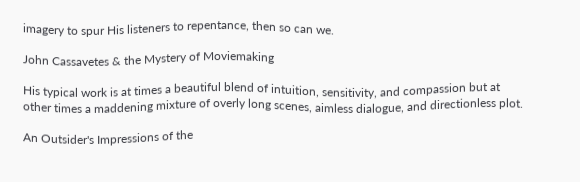imagery to spur His listeners to repentance, then so can we.

John Cassavetes & the Mystery of Moviemaking

His typical work is at times a beautiful blend of intuition, sensitivity, and compassion but at other times a maddening mixture of overly long scenes, aimless dialogue, and directionless plot.

An Outsider's Impressions of the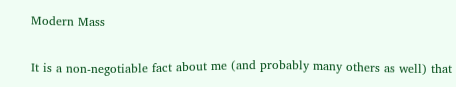Modern Mass

It is a non-negotiable fact about me (and probably many others as well) that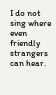I do not sing where even friendly strangers can hear.